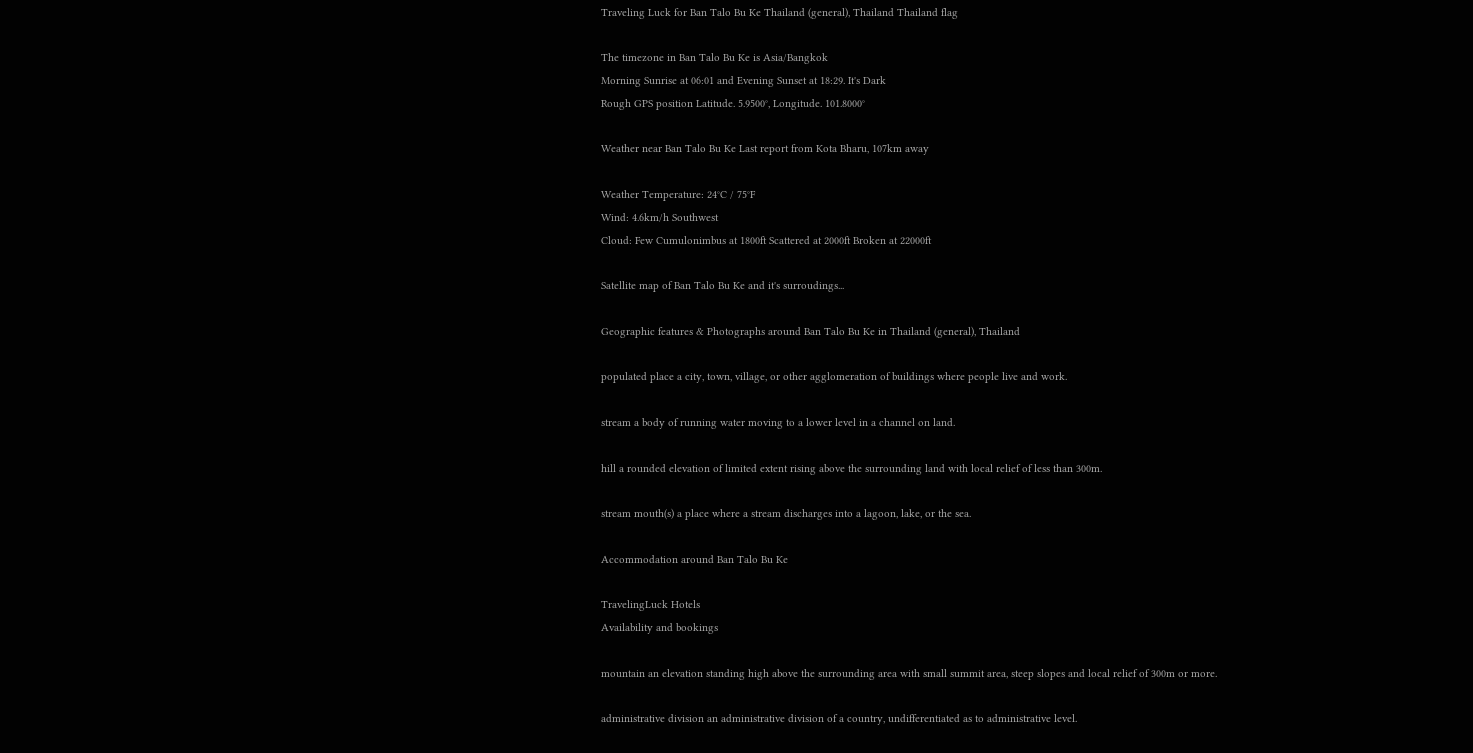Traveling Luck for Ban Talo Bu Ke Thailand (general), Thailand Thailand flag

The timezone in Ban Talo Bu Ke is Asia/Bangkok
Morning Sunrise at 06:01 and Evening Sunset at 18:29. It's Dark
Rough GPS position Latitude. 5.9500°, Longitude. 101.8000°

Weather near Ban Talo Bu Ke Last report from Kota Bharu, 107km away

Weather Temperature: 24°C / 75°F
Wind: 4.6km/h Southwest
Cloud: Few Cumulonimbus at 1800ft Scattered at 2000ft Broken at 22000ft

Satellite map of Ban Talo Bu Ke and it's surroudings...

Geographic features & Photographs around Ban Talo Bu Ke in Thailand (general), Thailand

populated place a city, town, village, or other agglomeration of buildings where people live and work.

stream a body of running water moving to a lower level in a channel on land.

hill a rounded elevation of limited extent rising above the surrounding land with local relief of less than 300m.

stream mouth(s) a place where a stream discharges into a lagoon, lake, or the sea.

Accommodation around Ban Talo Bu Ke

TravelingLuck Hotels
Availability and bookings

mountain an elevation standing high above the surrounding area with small summit area, steep slopes and local relief of 300m or more.

administrative division an administrative division of a country, undifferentiated as to administrative level.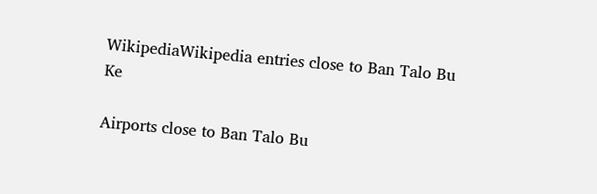WikipediaWikipedia entries close to Ban Talo Bu Ke

Airports close to Ban Talo Bu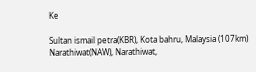Ke

Sultan ismail petra(KBR), Kota bahru, Malaysia (107km)
Narathiwat(NAW), Narathiwat,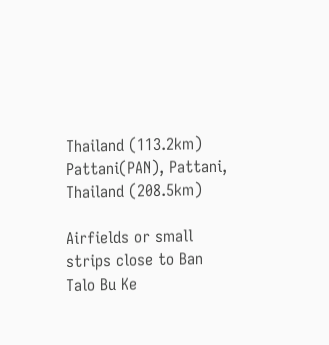Thailand (113.2km)
Pattani(PAN), Pattani, Thailand (208.5km)

Airfields or small strips close to Ban Talo Bu Ke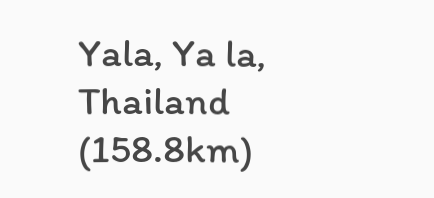Yala, Ya la, Thailand (158.8km)